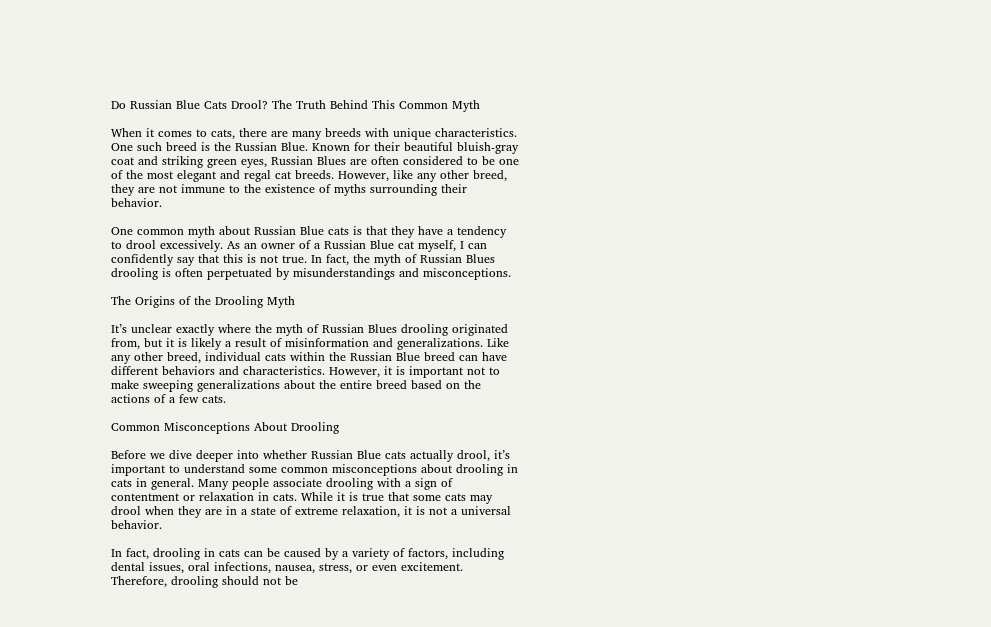Do Russian Blue Cats Drool? The Truth Behind This Common Myth

When it comes to cats, there are many breeds with unique characteristics. One such breed is the Russian Blue. Known for their beautiful bluish-gray coat and striking green eyes, Russian Blues are often considered to be one of the most elegant and regal cat breeds. However, like any other breed, they are not immune to the existence of myths surrounding their behavior.

One common myth about Russian Blue cats is that they have a tendency to drool excessively. As an owner of a Russian Blue cat myself, I can confidently say that this is not true. In fact, the myth of Russian Blues drooling is often perpetuated by misunderstandings and misconceptions.

The Origins of the Drooling Myth

It’s unclear exactly where the myth of Russian Blues drooling originated from, but it is likely a result of misinformation and generalizations. Like any other breed, individual cats within the Russian Blue breed can have different behaviors and characteristics. However, it is important not to make sweeping generalizations about the entire breed based on the actions of a few cats.

Common Misconceptions About Drooling

Before we dive deeper into whether Russian Blue cats actually drool, it’s important to understand some common misconceptions about drooling in cats in general. Many people associate drooling with a sign of contentment or relaxation in cats. While it is true that some cats may drool when they are in a state of extreme relaxation, it is not a universal behavior.

In fact, drooling in cats can be caused by a variety of factors, including dental issues, oral infections, nausea, stress, or even excitement. Therefore, drooling should not be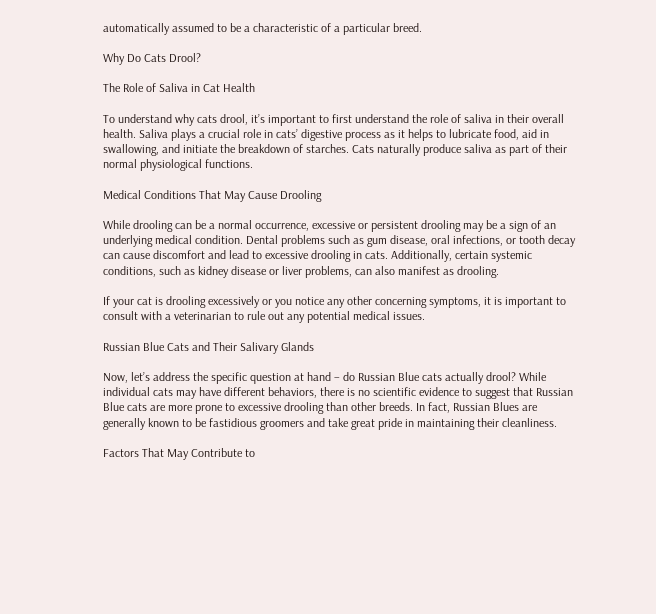automatically assumed to be a characteristic of a particular breed.

Why Do Cats Drool?

The Role of Saliva in Cat Health

To understand why cats drool, it’s important to first understand the role of saliva in their overall health. Saliva plays a crucial role in cats’ digestive process as it helps to lubricate food, aid in swallowing, and initiate the breakdown of starches. Cats naturally produce saliva as part of their normal physiological functions.

Medical Conditions That May Cause Drooling

While drooling can be a normal occurrence, excessive or persistent drooling may be a sign of an underlying medical condition. Dental problems such as gum disease, oral infections, or tooth decay can cause discomfort and lead to excessive drooling in cats. Additionally, certain systemic conditions, such as kidney disease or liver problems, can also manifest as drooling.

If your cat is drooling excessively or you notice any other concerning symptoms, it is important to consult with a veterinarian to rule out any potential medical issues.

Russian Blue Cats and Their Salivary Glands

Now, let’s address the specific question at hand – do Russian Blue cats actually drool? While individual cats may have different behaviors, there is no scientific evidence to suggest that Russian Blue cats are more prone to excessive drooling than other breeds. In fact, Russian Blues are generally known to be fastidious groomers and take great pride in maintaining their cleanliness.

Factors That May Contribute to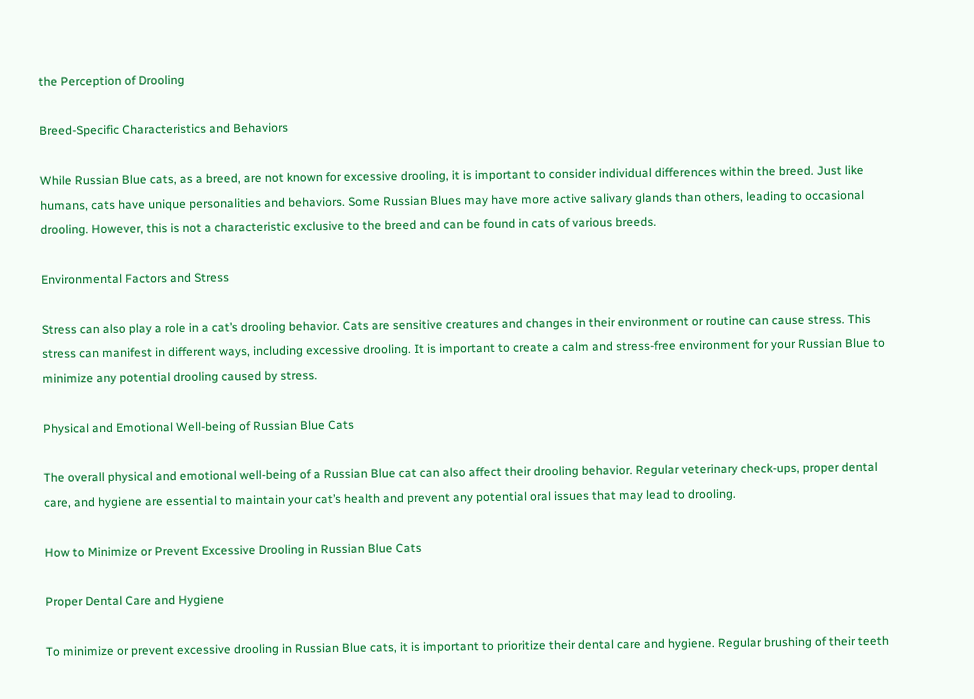the Perception of Drooling

Breed-Specific Characteristics and Behaviors

While Russian Blue cats, as a breed, are not known for excessive drooling, it is important to consider individual differences within the breed. Just like humans, cats have unique personalities and behaviors. Some Russian Blues may have more active salivary glands than others, leading to occasional drooling. However, this is not a characteristic exclusive to the breed and can be found in cats of various breeds.

Environmental Factors and Stress

Stress can also play a role in a cat’s drooling behavior. Cats are sensitive creatures and changes in their environment or routine can cause stress. This stress can manifest in different ways, including excessive drooling. It is important to create a calm and stress-free environment for your Russian Blue to minimize any potential drooling caused by stress.

Physical and Emotional Well-being of Russian Blue Cats

The overall physical and emotional well-being of a Russian Blue cat can also affect their drooling behavior. Regular veterinary check-ups, proper dental care, and hygiene are essential to maintain your cat’s health and prevent any potential oral issues that may lead to drooling.

How to Minimize or Prevent Excessive Drooling in Russian Blue Cats

Proper Dental Care and Hygiene

To minimize or prevent excessive drooling in Russian Blue cats, it is important to prioritize their dental care and hygiene. Regular brushing of their teeth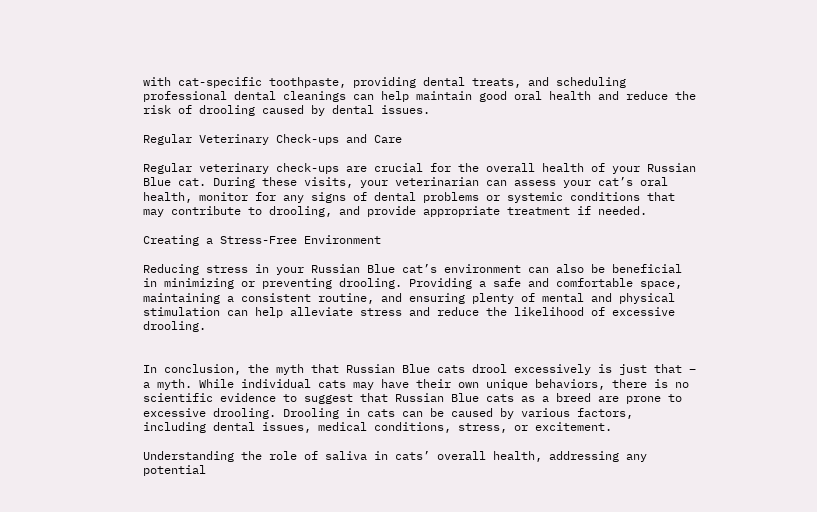with cat-specific toothpaste, providing dental treats, and scheduling professional dental cleanings can help maintain good oral health and reduce the risk of drooling caused by dental issues.

Regular Veterinary Check-ups and Care

Regular veterinary check-ups are crucial for the overall health of your Russian Blue cat. During these visits, your veterinarian can assess your cat’s oral health, monitor for any signs of dental problems or systemic conditions that may contribute to drooling, and provide appropriate treatment if needed.

Creating a Stress-Free Environment

Reducing stress in your Russian Blue cat’s environment can also be beneficial in minimizing or preventing drooling. Providing a safe and comfortable space, maintaining a consistent routine, and ensuring plenty of mental and physical stimulation can help alleviate stress and reduce the likelihood of excessive drooling.


In conclusion, the myth that Russian Blue cats drool excessively is just that – a myth. While individual cats may have their own unique behaviors, there is no scientific evidence to suggest that Russian Blue cats as a breed are prone to excessive drooling. Drooling in cats can be caused by various factors, including dental issues, medical conditions, stress, or excitement.

Understanding the role of saliva in cats’ overall health, addressing any potential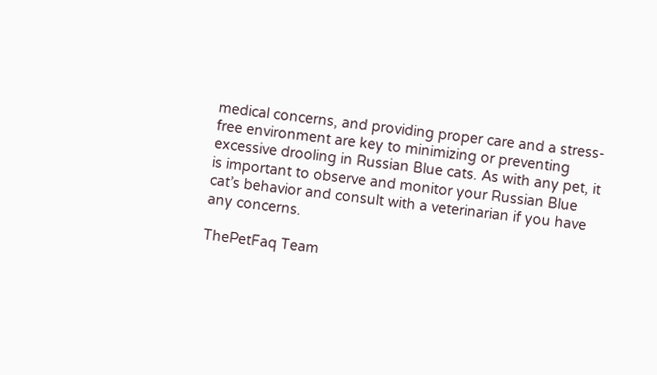medical concerns, and providing proper care and a stress-free environment are key to minimizing or preventing excessive drooling in Russian Blue cats. As with any pet, it is important to observe and monitor your Russian Blue cat’s behavior and consult with a veterinarian if you have any concerns.

ThePetFaq Team